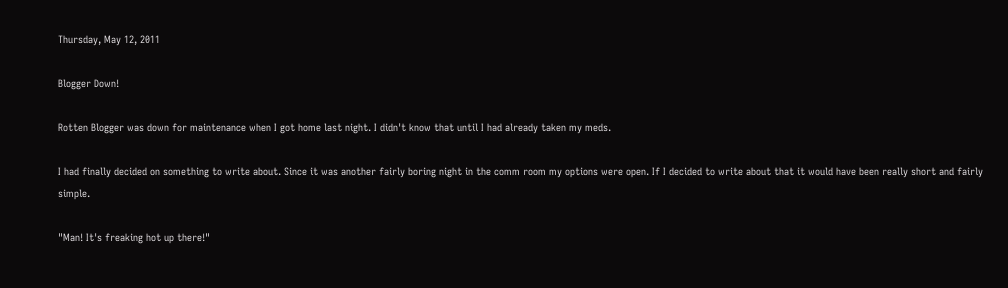Thursday, May 12, 2011

Blogger Down!

Rotten Blogger was down for maintenance when I got home last night. I didn't know that until I had already taken my meds.

I had finally decided on something to write about. Since it was another fairly boring night in the comm room my options were open. If I decided to write about that it would have been really short and fairly simple.

"Man! It's freaking hot up there!"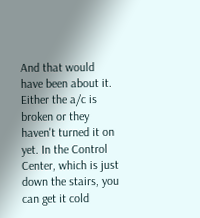And that would have been about it. Either the a/c is broken or they haven't turned it on yet. In the Control Center, which is just down the stairs, you can get it cold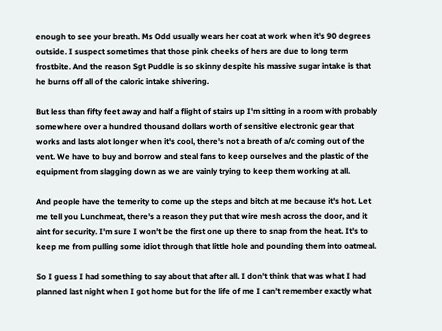enough to see your breath. Ms Odd usually wears her coat at work when it's 90 degrees outside. I suspect sometimes that those pink cheeks of hers are due to long term frostbite. And the reason Sgt Puddle is so skinny despite his massive sugar intake is that he burns off all of the caloric intake shivering.

But less than fifty feet away and half a flight of stairs up I'm sitting in a room with probably somewhere over a hundred thousand dollars worth of sensitive electronic gear that works and lasts alot longer when it's cool, there's not a breath of a/c coming out of the vent. We have to buy and borrow and steal fans to keep ourselves and the plastic of the equipment from slagging down as we are vainly trying to keep them working at all.

And people have the temerity to come up the steps and bitch at me because it's hot. Let me tell you Lunchmeat, there's a reason they put that wire mesh across the door, and it aint for security. I'm sure I won't be the first one up there to snap from the heat. It's to keep me from pulling some idiot through that little hole and pounding them into oatmeal.

So I guess I had something to say about that after all. I don't think that was what I had planned last night when I got home but for the life of me I can't remember exactly what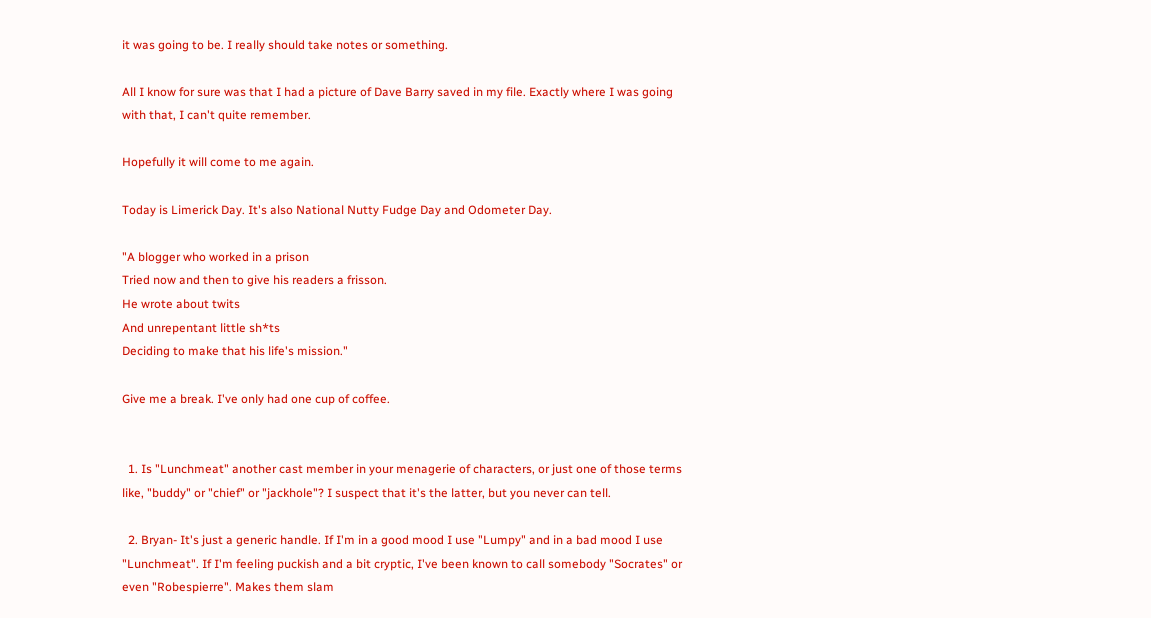it was going to be. I really should take notes or something.

All I know for sure was that I had a picture of Dave Barry saved in my file. Exactly where I was going with that, I can't quite remember.

Hopefully it will come to me again.

Today is Limerick Day. It's also National Nutty Fudge Day and Odometer Day.

"A blogger who worked in a prison
Tried now and then to give his readers a frisson.
He wrote about twits
And unrepentant little sh*ts
Deciding to make that his life's mission."

Give me a break. I've only had one cup of coffee.


  1. Is "Lunchmeat" another cast member in your menagerie of characters, or just one of those terms like, "buddy" or "chief" or "jackhole"? I suspect that it's the latter, but you never can tell.

  2. Bryan- It's just a generic handle. If I'm in a good mood I use "Lumpy" and in a bad mood I use "Lunchmeat". If I'm feeling puckish and a bit cryptic, I've been known to call somebody "Socrates" or even "Robespierre". Makes them slam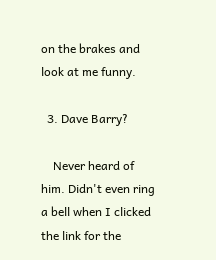on the brakes and look at me funny.

  3. Dave Barry?

    Never heard of him. Didn't even ring a bell when I clicked the link for the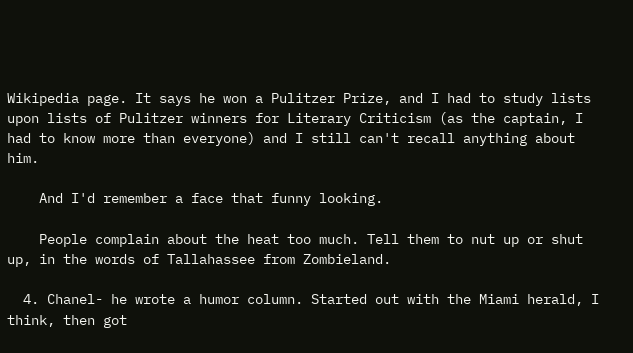Wikipedia page. It says he won a Pulitzer Prize, and I had to study lists upon lists of Pulitzer winners for Literary Criticism (as the captain, I had to know more than everyone) and I still can't recall anything about him.

    And I'd remember a face that funny looking.

    People complain about the heat too much. Tell them to nut up or shut up, in the words of Tallahassee from Zombieland.

  4. Chanel- he wrote a humor column. Started out with the Miami herald, I think, then got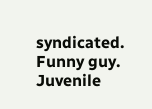syndicated. Funny guy. Juvenile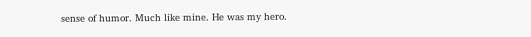sense of humor. Much like mine. He was my hero.